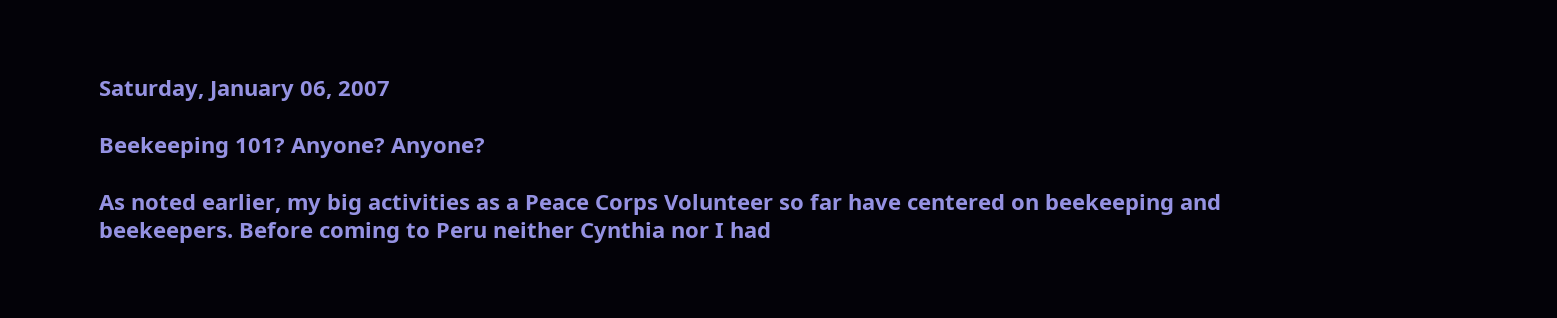Saturday, January 06, 2007

Beekeeping 101? Anyone? Anyone?

As noted earlier, my big activities as a Peace Corps Volunteer so far have centered on beekeeping and beekeepers. Before coming to Peru neither Cynthia nor I had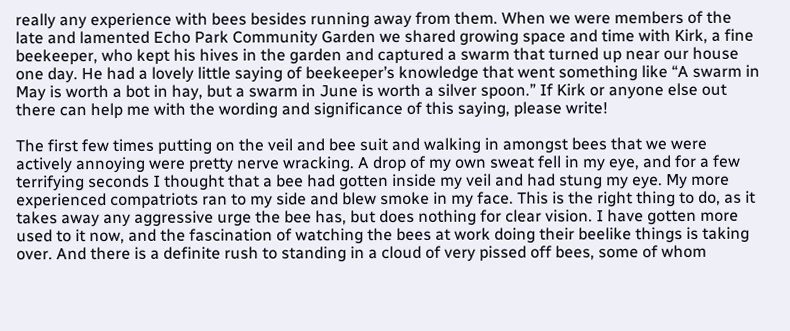really any experience with bees besides running away from them. When we were members of the late and lamented Echo Park Community Garden we shared growing space and time with Kirk, a fine beekeeper, who kept his hives in the garden and captured a swarm that turned up near our house one day. He had a lovely little saying of beekeeper’s knowledge that went something like “A swarm in May is worth a bot in hay, but a swarm in June is worth a silver spoon.” If Kirk or anyone else out there can help me with the wording and significance of this saying, please write!

The first few times putting on the veil and bee suit and walking in amongst bees that we were actively annoying were pretty nerve wracking. A drop of my own sweat fell in my eye, and for a few terrifying seconds I thought that a bee had gotten inside my veil and had stung my eye. My more experienced compatriots ran to my side and blew smoke in my face. This is the right thing to do, as it takes away any aggressive urge the bee has, but does nothing for clear vision. I have gotten more used to it now, and the fascination of watching the bees at work doing their beelike things is taking over. And there is a definite rush to standing in a cloud of very pissed off bees, some of whom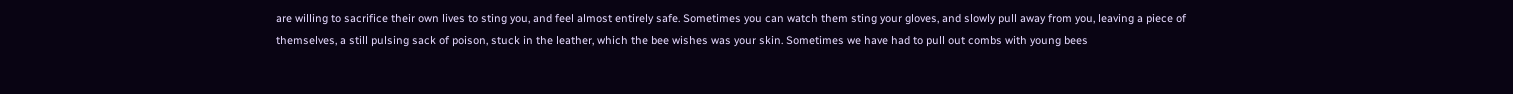are willing to sacrifice their own lives to sting you, and feel almost entirely safe. Sometimes you can watch them sting your gloves, and slowly pull away from you, leaving a piece of themselves, a still pulsing sack of poison, stuck in the leather, which the bee wishes was your skin. Sometimes we have had to pull out combs with young bees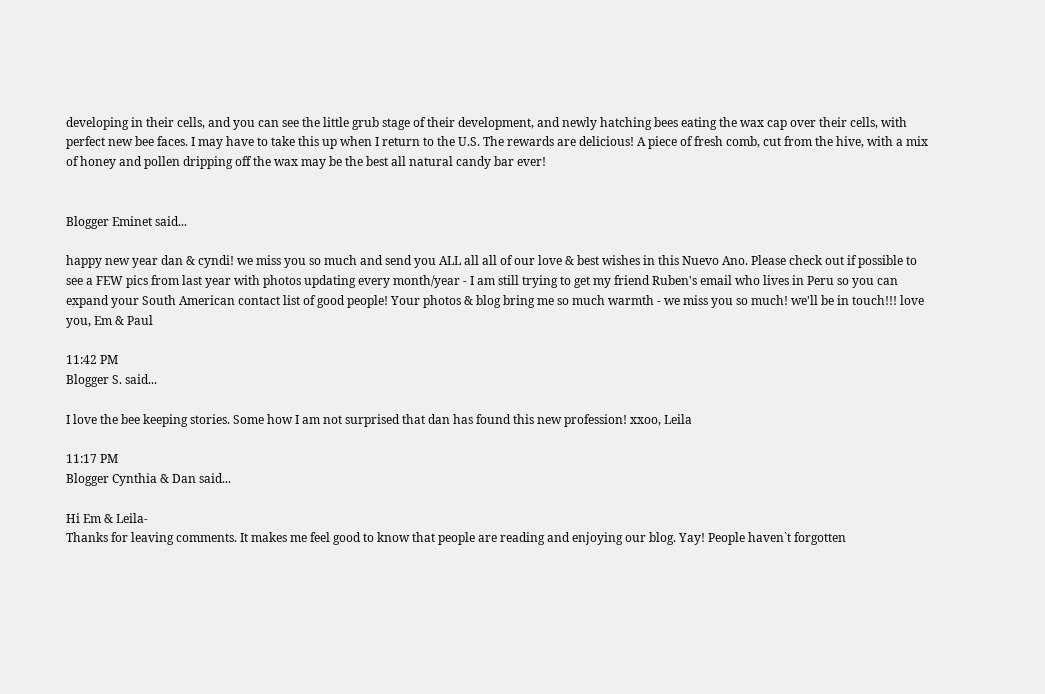developing in their cells, and you can see the little grub stage of their development, and newly hatching bees eating the wax cap over their cells, with perfect new bee faces. I may have to take this up when I return to the U.S. The rewards are delicious! A piece of fresh comb, cut from the hive, with a mix of honey and pollen dripping off the wax may be the best all natural candy bar ever!


Blogger Eminet said...

happy new year dan & cyndi! we miss you so much and send you ALL all all of our love & best wishes in this Nuevo Ano. Please check out if possible to see a FEW pics from last year with photos updating every month/year - I am still trying to get my friend Ruben's email who lives in Peru so you can expand your South American contact list of good people! Your photos & blog bring me so much warmth - we miss you so much! we'll be in touch!!! love you, Em & Paul

11:42 PM
Blogger S. said...

I love the bee keeping stories. Some how I am not surprised that dan has found this new profession! xxoo, Leila

11:17 PM
Blogger Cynthia & Dan said...

Hi Em & Leila-
Thanks for leaving comments. It makes me feel good to know that people are reading and enjoying our blog. Yay! People haven`t forgotten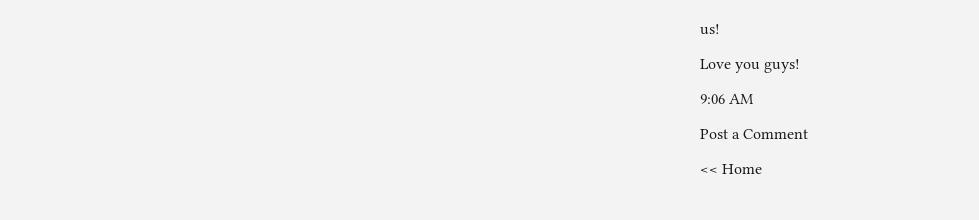us!

Love you guys!

9:06 AM

Post a Comment

<< Home